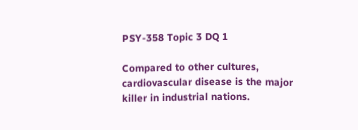PSY-358 Topic 3 DQ 1

Compared to other cultures, cardiovascular disease is the major killer in industrial nations.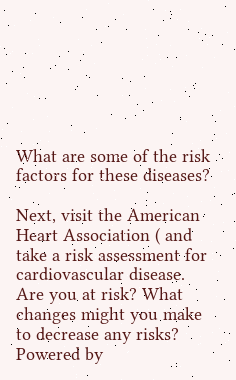What are some of the risk factors for these diseases?

Next, visit the American Heart Association ( and take a risk assessment for cardiovascular disease. Are you at risk? What changes might you make to decrease any risks?
Powered by